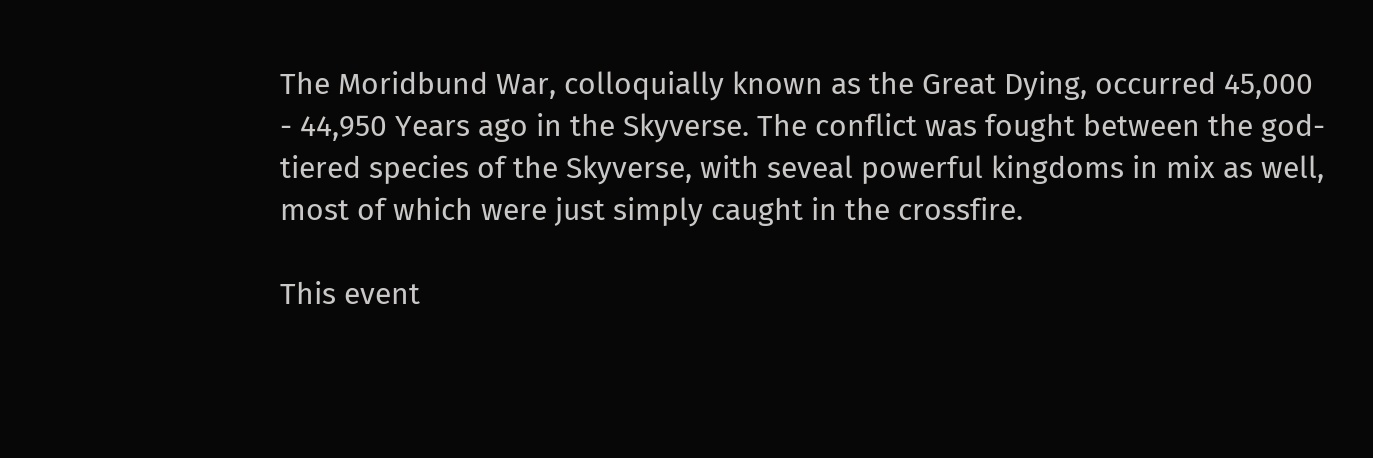The Moridbund War, colloquially known as the Great Dying, occurred 45,000 - 44,950 Years ago in the Skyverse. The conflict was fought between the god-tiered species of the Skyverse, with seveal powerful kingdoms in mix as well, most of which were just simply caught in the crossfire.

This event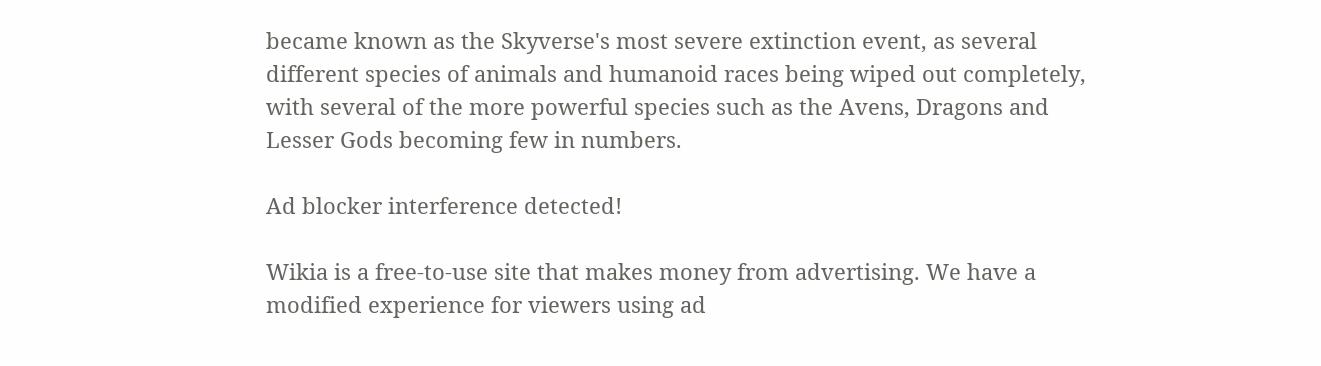became known as the Skyverse's most severe extinction event, as several different species of animals and humanoid races being wiped out completely, with several of the more powerful species such as the Avens, Dragons and Lesser Gods becoming few in numbers.

Ad blocker interference detected!

Wikia is a free-to-use site that makes money from advertising. We have a modified experience for viewers using ad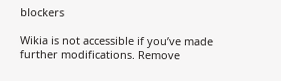blockers

Wikia is not accessible if you’ve made further modifications. Remove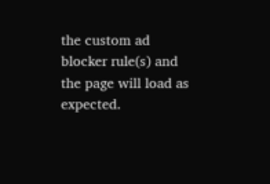the custom ad blocker rule(s) and the page will load as expected.